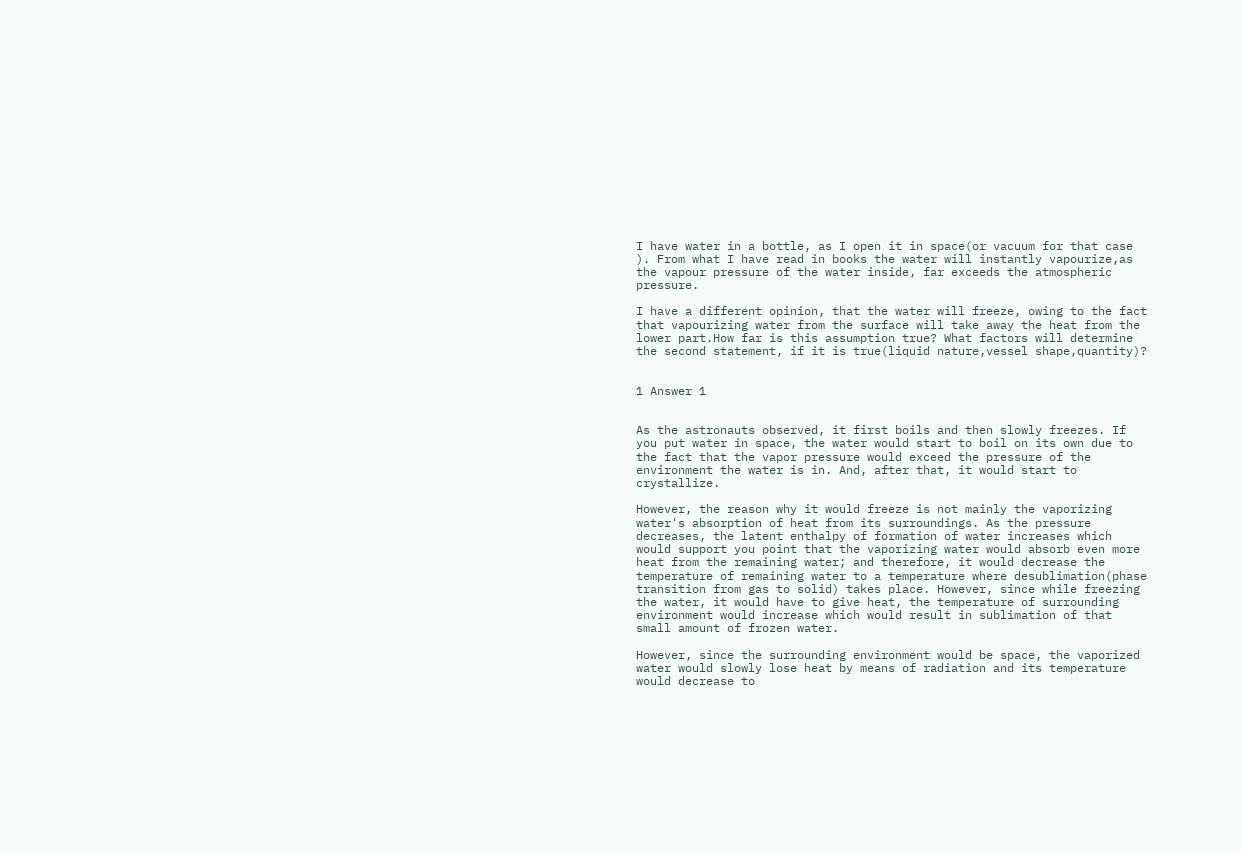I have water in a bottle, as I open it in space(or vacuum for that case ). From what I have read in books the water will instantly vapourize,as the vapour pressure of the water inside, far exceeds the atmospheric pressure.

I have a different opinion, that the water will freeze, owing to the fact that vapourizing water from the surface will take away the heat from the lower part.How far is this assumption true? What factors will determine the second statement, if it is true(liquid nature,vessel shape,quantity)?


1 Answer 1


As the astronauts observed, it first boils and then slowly freezes. If you put water in space, the water would start to boil on its own due to the fact that the vapor pressure would exceed the pressure of the environment the water is in. And, after that, it would start to crystallize.

However, the reason why it would freeze is not mainly the vaporizing water's absorption of heat from its surroundings. As the pressure decreases, the latent enthalpy of formation of water increases which would support you point that the vaporizing water would absorb even more heat from the remaining water; and therefore, it would decrease the temperature of remaining water to a temperature where desublimation(phase transition from gas to solid) takes place. However, since while freezing the water, it would have to give heat, the temperature of surrounding environment would increase which would result in sublimation of that small amount of frozen water.

However, since the surrounding environment would be space, the vaporized water would slowly lose heat by means of radiation and its temperature would decrease to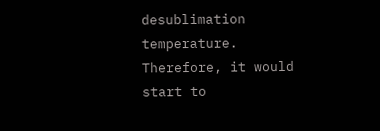desublimation temperature. Therefore, it would start to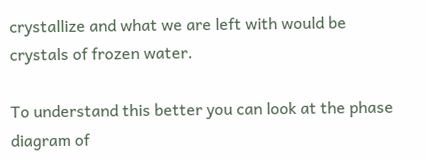crystallize and what we are left with would be crystals of frozen water.

To understand this better you can look at the phase diagram of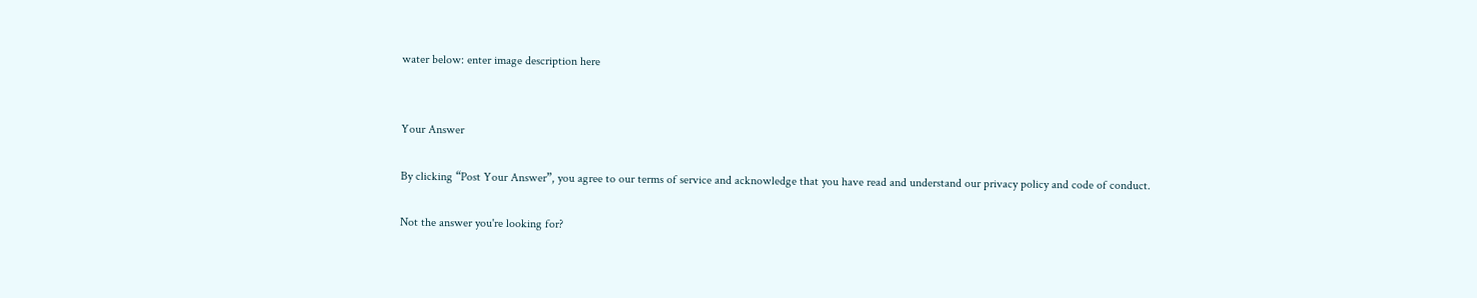water below: enter image description here


Your Answer

By clicking “Post Your Answer”, you agree to our terms of service and acknowledge that you have read and understand our privacy policy and code of conduct.

Not the answer you're looking for?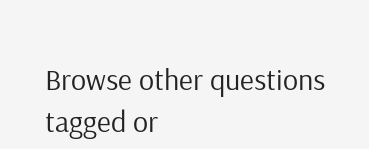Browse other questions tagged or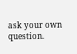ask your own question.